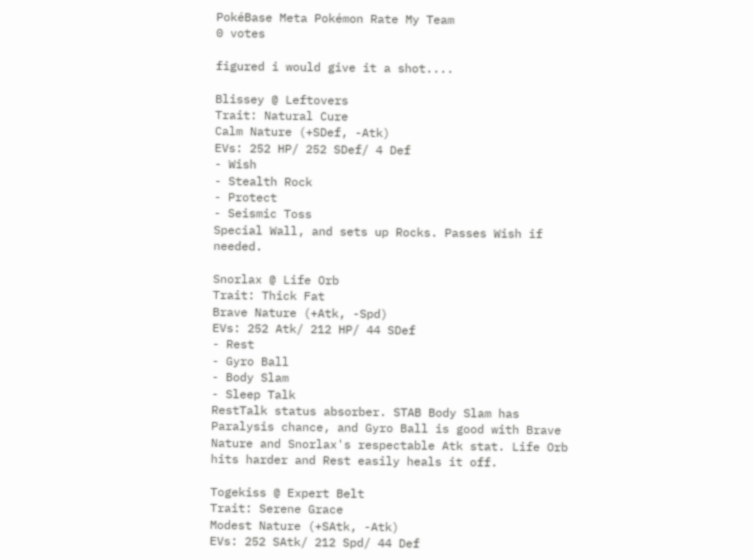PokéBase Meta Pokémon Rate My Team
0 votes

figured i would give it a shot....

Blissey @ Leftovers
Trait: Natural Cure
Calm Nature (+SDef, -Atk)
EVs: 252 HP/ 252 SDef/ 4 Def
- Wish
- Stealth Rock
- Protect
- Seismic Toss
Special Wall, and sets up Rocks. Passes Wish if needed.

Snorlax @ Life Orb
Trait: Thick Fat
Brave Nature (+Atk, -Spd)
EVs: 252 Atk/ 212 HP/ 44 SDef
- Rest
- Gyro Ball
- Body Slam
- Sleep Talk
RestTalk status absorber. STAB Body Slam has Paralysis chance, and Gyro Ball is good with Brave Nature and Snorlax's respectable Atk stat. Life Orb hits harder and Rest easily heals it off.

Togekiss @ Expert Belt
Trait: Serene Grace
Modest Nature (+SAtk, -Atk)
EVs: 252 SAtk/ 212 Spd/ 44 Def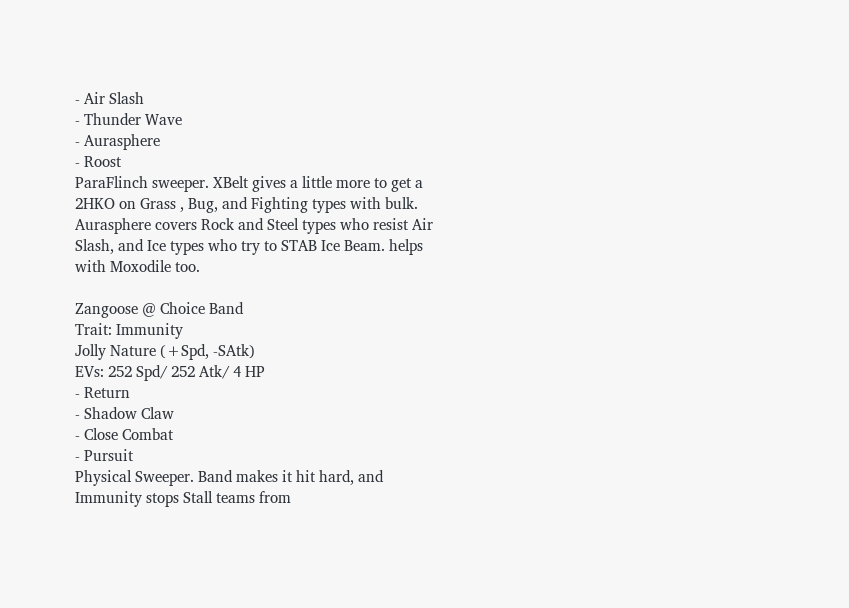- Air Slash
- Thunder Wave
- Aurasphere
- Roost
ParaFlinch sweeper. XBelt gives a little more to get a 2HKO on Grass , Bug, and Fighting types with bulk. Aurasphere covers Rock and Steel types who resist Air Slash, and Ice types who try to STAB Ice Beam. helps with Moxodile too.

Zangoose @ Choice Band
Trait: Immunity
Jolly Nature (+Spd, -SAtk)
EVs: 252 Spd/ 252 Atk/ 4 HP
- Return
- Shadow Claw
- Close Combat
- Pursuit
Physical Sweeper. Band makes it hit hard, and Immunity stops Stall teams from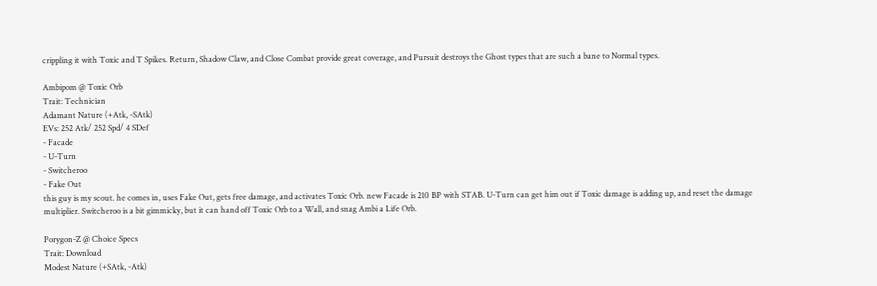crippling it with Toxic and T Spikes. Return, Shadow Claw, and Close Combat provide great coverage, and Pursuit destroys the Ghost types that are such a bane to Normal types.

Ambipom @ Toxic Orb
Trait: Technician
Adamant Nature (+Atk, -SAtk)
EVs: 252 Atk/ 252 Spd/ 4 SDef
- Facade
- U-Turn
- Switcheroo
- Fake Out
this guy is my scout. he comes in, uses Fake Out, gets free damage, and activates Toxic Orb. new Facade is 210 BP with STAB. U-Turn can get him out if Toxic damage is adding up, and reset the damage multiplier. Switcheroo is a bit gimmicky, but it can hand off Toxic Orb to a Wall, and snag Ambi a Life Orb.

Porygon-Z @ Choice Specs
Trait: Download
Modest Nature (+SAtk, -Atk)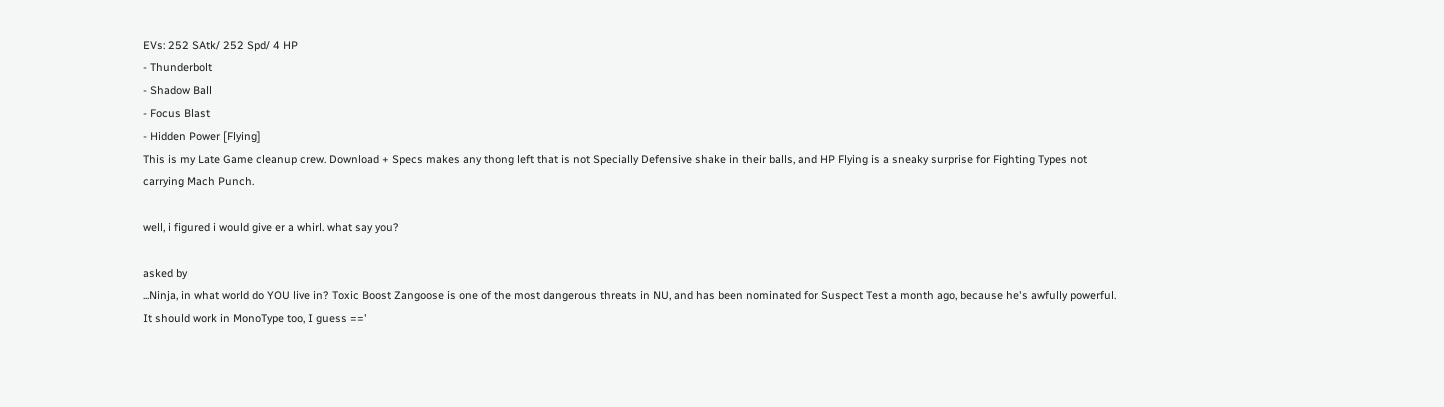EVs: 252 SAtk/ 252 Spd/ 4 HP
- Thunderbolt
- Shadow Ball
- Focus Blast
- Hidden Power [Flying]
This is my Late Game cleanup crew. Download + Specs makes any thong left that is not Specially Defensive shake in their balls, and HP Flying is a sneaky surprise for Fighting Types not carrying Mach Punch.

well, i figured i would give er a whirl. what say you?

asked by
...Ninja, in what world do YOU live in? Toxic Boost Zangoose is one of the most dangerous threats in NU, and has been nominated for Suspect Test a month ago, because he's awfully powerful. It should work in MonoType too, I guess =='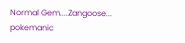Normal Gem....Zangoose...
pokemanic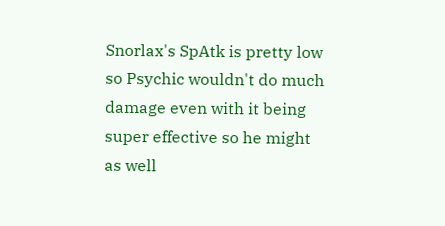Snorlax's SpAtk is pretty low so Psychic wouldn't do much damage even with it being super effective so he might as well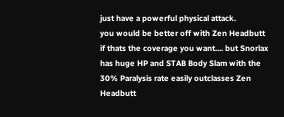just have a powerful physical attack.
you would be better off with Zen Headbutt if thats the coverage you want.... but Snorlax has huge HP and STAB Body Slam with the 30% Paralysis rate easily outclasses Zen Headbutt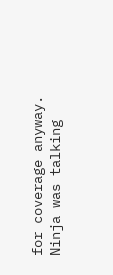for coverage anyway.
Ninja was talking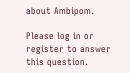about Ambipom.

Please log in or register to answer this question.